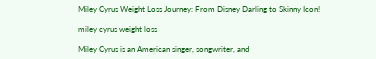Miley Cyrus Weight Loss Journey: From Disney Darling to Skinny Icon!

miley cyrus weight loss

Miley Cyrus is an American singer, songwriter, and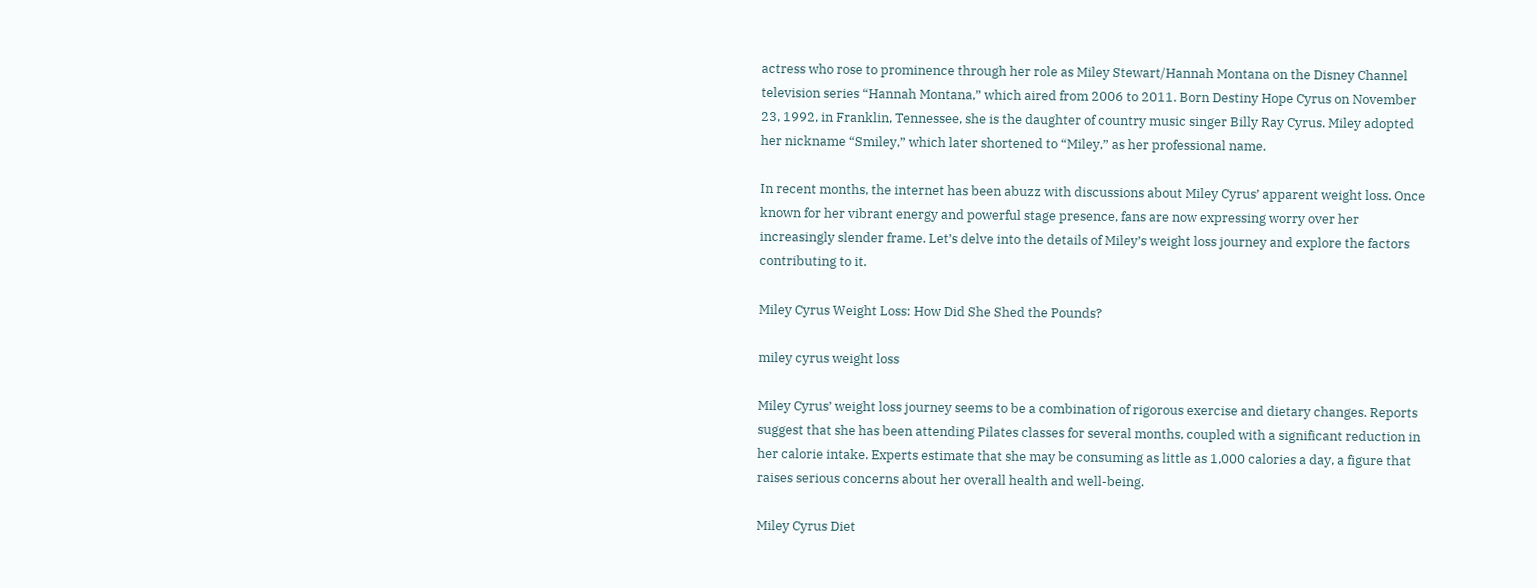actress who rose to prominence through her role as Miley Stewart/Hannah Montana on the Disney Channel television series “Hannah Montana,” which aired from 2006 to 2011. Born Destiny Hope Cyrus on November 23, 1992, in Franklin, Tennessee, she is the daughter of country music singer Billy Ray Cyrus. Miley adopted her nickname “Smiley,” which later shortened to “Miley,” as her professional name.

In recent months, the internet has been abuzz with discussions about Miley Cyrus’ apparent weight loss. Once known for her vibrant energy and powerful stage presence, fans are now expressing worry over her increasingly slender frame. Let’s delve into the details of Miley’s weight loss journey and explore the factors contributing to it.

Miley Cyrus Weight Loss: How Did She Shed the Pounds?

miley cyrus weight loss

Miley Cyrus’ weight loss journey seems to be a combination of rigorous exercise and dietary changes. Reports suggest that she has been attending Pilates classes for several months, coupled with a significant reduction in her calorie intake. Experts estimate that she may be consuming as little as 1,000 calories a day, a figure that raises serious concerns about her overall health and well-being.

Miley Cyrus Diet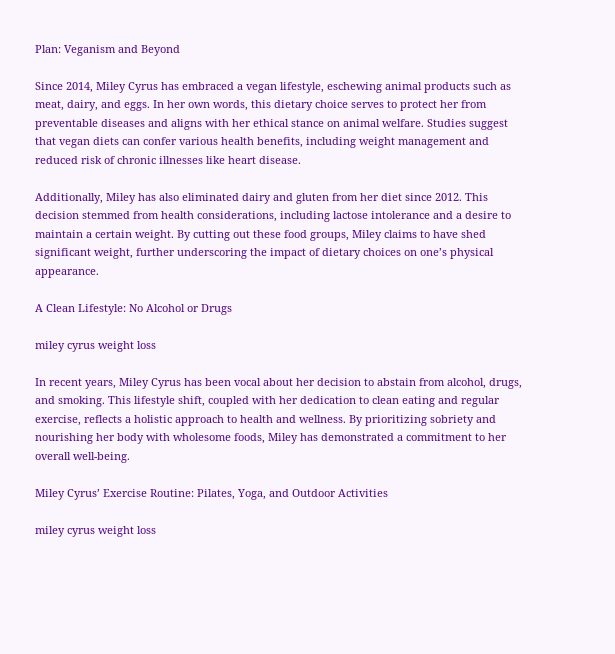Plan: Veganism and Beyond

Since 2014, Miley Cyrus has embraced a vegan lifestyle, eschewing animal products such as meat, dairy, and eggs. In her own words, this dietary choice serves to protect her from preventable diseases and aligns with her ethical stance on animal welfare. Studies suggest that vegan diets can confer various health benefits, including weight management and reduced risk of chronic illnesses like heart disease.

Additionally, Miley has also eliminated dairy and gluten from her diet since 2012. This decision stemmed from health considerations, including lactose intolerance and a desire to maintain a certain weight. By cutting out these food groups, Miley claims to have shed significant weight, further underscoring the impact of dietary choices on one’s physical appearance.

A Clean Lifestyle: No Alcohol or Drugs

miley cyrus weight loss

In recent years, Miley Cyrus has been vocal about her decision to abstain from alcohol, drugs, and smoking. This lifestyle shift, coupled with her dedication to clean eating and regular exercise, reflects a holistic approach to health and wellness. By prioritizing sobriety and nourishing her body with wholesome foods, Miley has demonstrated a commitment to her overall well-being.

Miley Cyrus’ Exercise Routine: Pilates, Yoga, and Outdoor Activities

miley cyrus weight loss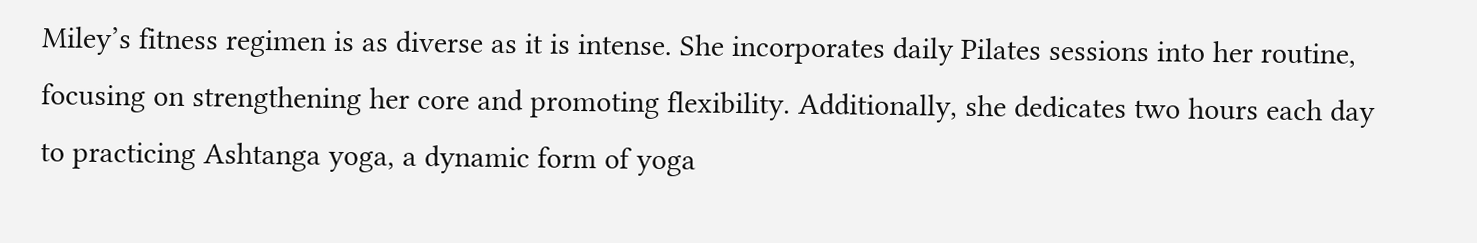Miley’s fitness regimen is as diverse as it is intense. She incorporates daily Pilates sessions into her routine, focusing on strengthening her core and promoting flexibility. Additionally, she dedicates two hours each day to practicing Ashtanga yoga, a dynamic form of yoga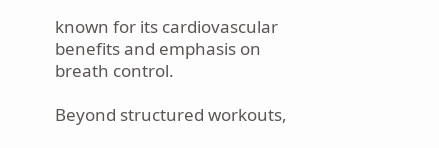known for its cardiovascular benefits and emphasis on breath control.

Beyond structured workouts,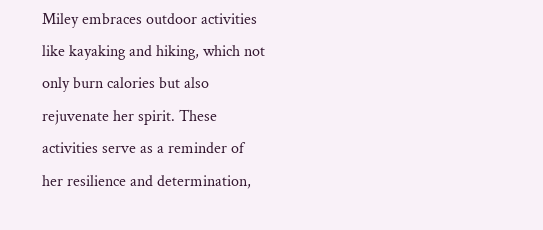Miley embraces outdoor activities like kayaking and hiking, which not only burn calories but also rejuvenate her spirit. These activities serve as a reminder of her resilience and determination,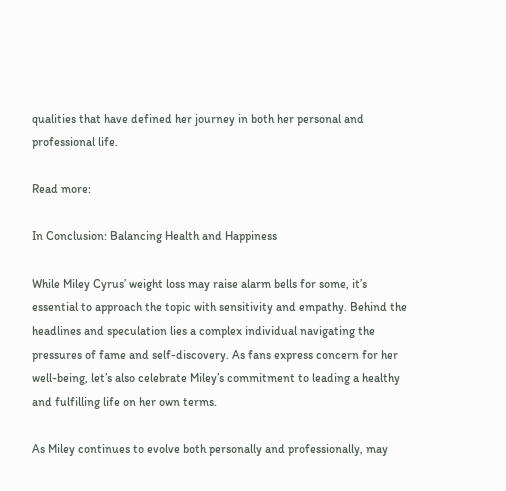qualities that have defined her journey in both her personal and professional life.

Read more:

In Conclusion: Balancing Health and Happiness

While Miley Cyrus’ weight loss may raise alarm bells for some, it’s essential to approach the topic with sensitivity and empathy. Behind the headlines and speculation lies a complex individual navigating the pressures of fame and self-discovery. As fans express concern for her well-being, let’s also celebrate Miley’s commitment to leading a healthy and fulfilling life on her own terms.

As Miley continues to evolve both personally and professionally, may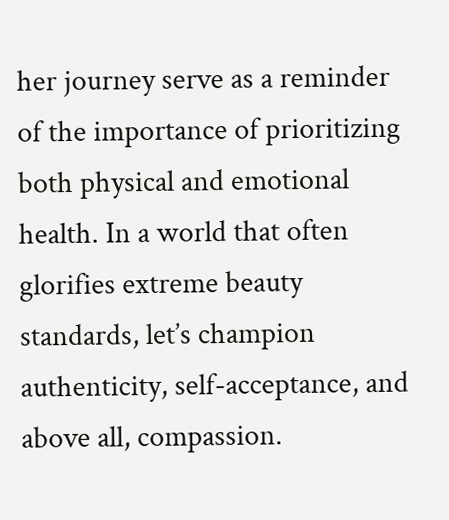her journey serve as a reminder of the importance of prioritizing both physical and emotional health. In a world that often glorifies extreme beauty standards, let’s champion authenticity, self-acceptance, and above all, compassion.